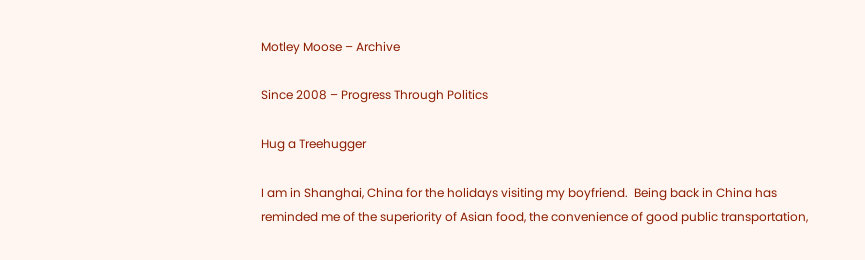Motley Moose – Archive

Since 2008 – Progress Through Politics

Hug a Treehugger

I am in Shanghai, China for the holidays visiting my boyfriend.  Being back in China has reminded me of the superiority of Asian food, the convenience of good public transportation,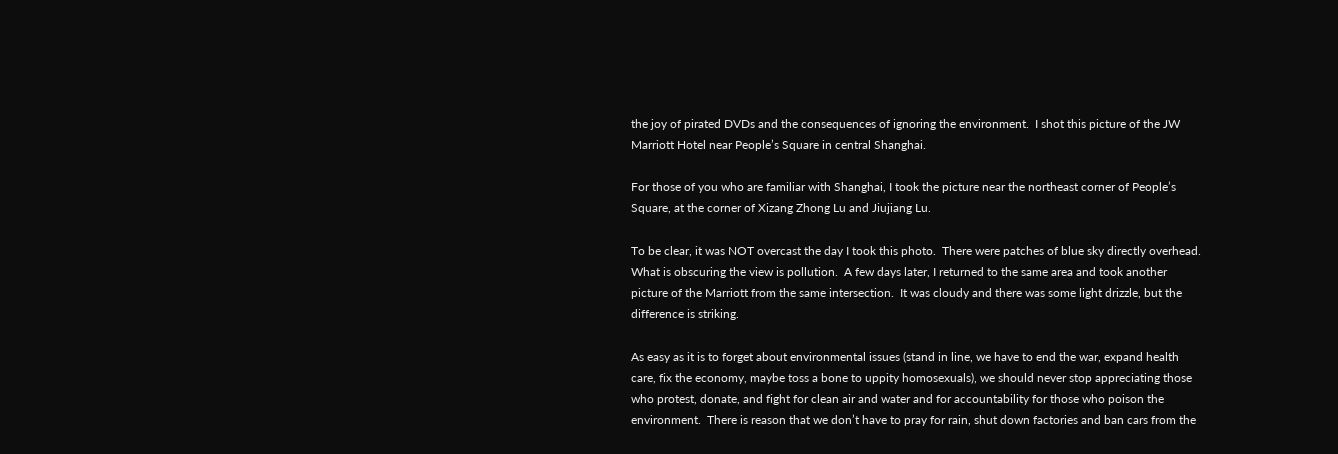the joy of pirated DVDs and the consequences of ignoring the environment.  I shot this picture of the JW Marriott Hotel near People’s Square in central Shanghai.

For those of you who are familiar with Shanghai, I took the picture near the northeast corner of People’s Square, at the corner of Xizang Zhong Lu and Jiujiang Lu.

To be clear, it was NOT overcast the day I took this photo.  There were patches of blue sky directly overhead.  What is obscuring the view is pollution.  A few days later, I returned to the same area and took another picture of the Marriott from the same intersection.  It was cloudy and there was some light drizzle, but the difference is striking.

As easy as it is to forget about environmental issues (stand in line, we have to end the war, expand health care, fix the economy, maybe toss a bone to uppity homosexuals), we should never stop appreciating those who protest, donate, and fight for clean air and water and for accountability for those who poison the environment.  There is reason that we don’t have to pray for rain, shut down factories and ban cars from the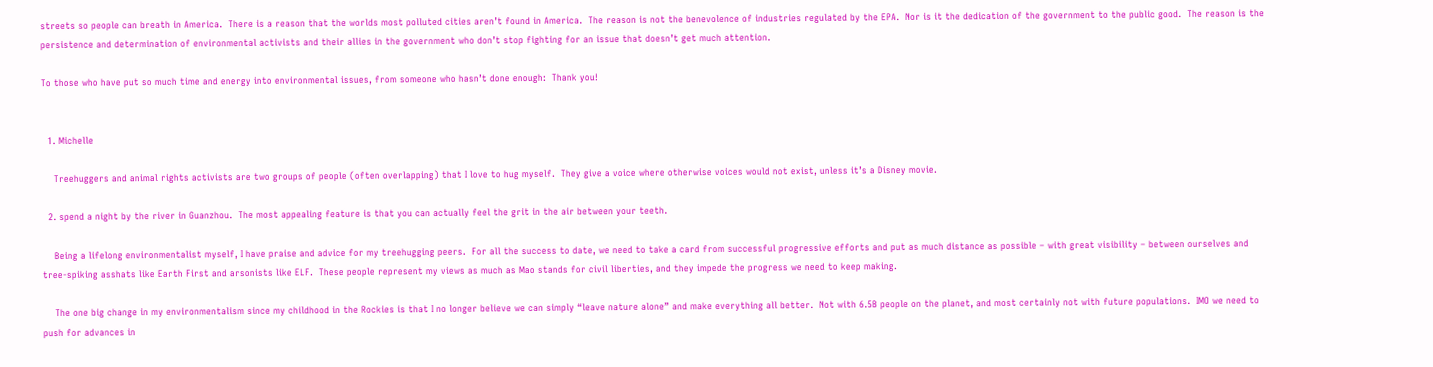streets so people can breath in America.  There is a reason that the worlds most polluted cities aren’t found in America.  The reason is not the benevolence of industries regulated by the EPA.  Nor is it the dedication of the government to the public good.  The reason is the persistence and determination of environmental activists and their allies in the government who don’t stop fighting for an issue that doesn’t get much attention.

To those who have put so much time and energy into environmental issues, from someone who hasn’t done enough:  Thank you!


  1. Michelle

    Treehuggers and animal rights activists are two groups of people (often overlapping) that I love to hug myself.  They give a voice where otherwise voices would not exist, unless it’s a Disney movie.

  2. spend a night by the river in Guanzhou.  The most appealing feature is that you can actually feel the grit in the air between your teeth.

    Being a lifelong environmentalist myself, I have praise and advice for my treehugging peers.  For all the success to date, we need to take a card from successful progressive efforts and put as much distance as possible – with great visibility – between ourselves and tree-spiking asshats like Earth First and arsonists like ELF.  These people represent my views as much as Mao stands for civil liberties, and they impede the progress we need to keep making.

    The one big change in my environmentalism since my childhood in the Rockies is that I no longer believe we can simply “leave nature alone” and make everything all better.  Not with 6.5B people on the planet, and most certainly not with future populations.  IMO we need to push for advances in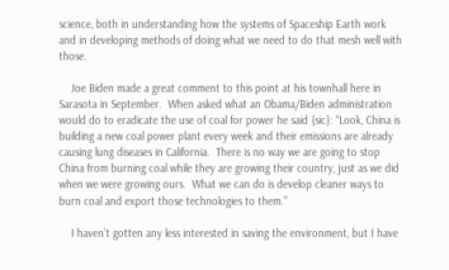science, both in understanding how the systems of Spaceship Earth work and in developing methods of doing what we need to do that mesh well with those.

    Joe Biden made a great comment to this point at his townhall here in Sarasota in September.  When asked what an Obama/Biden administration would do to eradicate the use of coal for power he said {sic}: “Look, China is building a new coal power plant every week and their emissions are already causing lung diseases in California.  There is no way we are going to stop China from burning coal while they are growing their country, just as we did when we were growing ours.  What we can do is develop cleaner ways to burn coal and export those technologies to them.”

    I haven’t gotten any less interested in saving the environment, but I have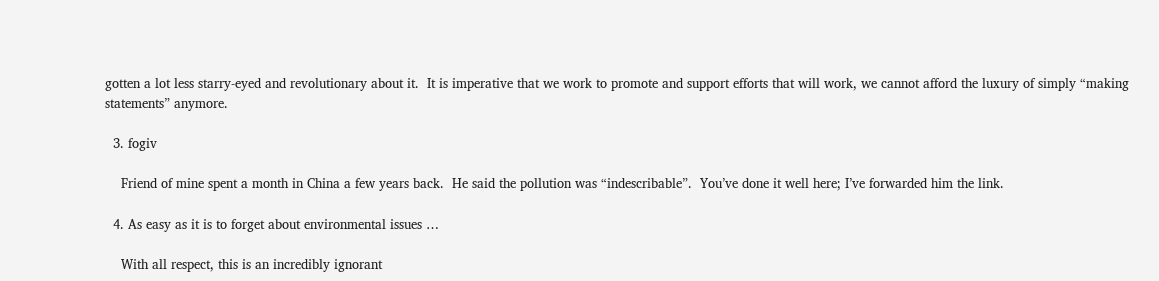gotten a lot less starry-eyed and revolutionary about it.  It is imperative that we work to promote and support efforts that will work, we cannot afford the luxury of simply “making statements” anymore.

  3. fogiv

    Friend of mine spent a month in China a few years back.  He said the pollution was “indescribable”.  You’ve done it well here; I’ve forwarded him the link.

  4. As easy as it is to forget about environmental issues …

    With all respect, this is an incredibly ignorant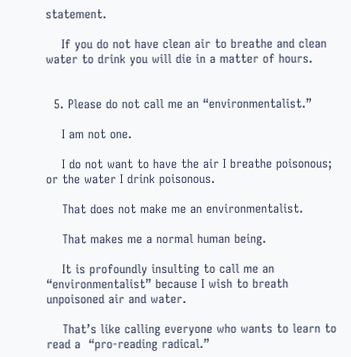statement.

    If you do not have clean air to breathe and clean water to drink you will die in a matter of hours.


  5. Please do not call me an “environmentalist.”

    I am not one.

    I do not want to have the air I breathe poisonous; or the water I drink poisonous.

    That does not make me an environmentalist.

    That makes me a normal human being.

    It is profoundly insulting to call me an “environmentalist” because I wish to breath unpoisoned air and water.

    That’s like calling everyone who wants to learn to read a  “pro-reading radical.”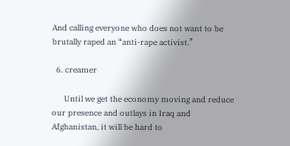And calling everyone who does not want to be brutally raped an “anti-rape activist.”

  6. creamer

      Until we get the economy moving and reduce our presence and outlays in Iraq and Afghanistan, it will be hard to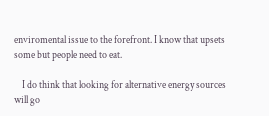enviromental issue to the forefront. I know that upsets some but people need to eat.

    I do think that looking for alternative energy sources will go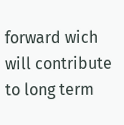forward wich will contribute to long term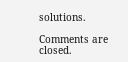solutions.

Comments are closed.